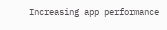Increasing app performance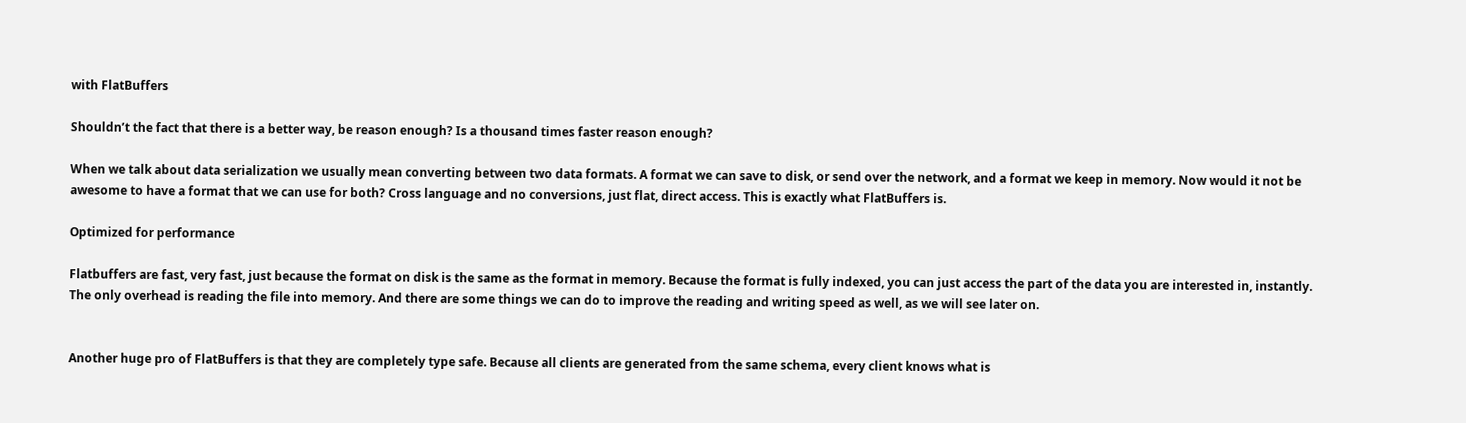with FlatBuffers

Shouldn’t the fact that there is a better way, be reason enough? Is a thousand times faster reason enough?

When we talk about data serialization we usually mean converting between two data formats. A format we can save to disk, or send over the network, and a format we keep in memory. Now would it not be awesome to have a format that we can use for both? Cross language and no conversions, just flat, direct access. This is exactly what FlatBuffers is.

Optimized for performance

Flatbuffers are fast, very fast, just because the format on disk is the same as the format in memory. Because the format is fully indexed, you can just access the part of the data you are interested in, instantly. The only overhead is reading the file into memory. And there are some things we can do to improve the reading and writing speed as well, as we will see later on.


Another huge pro of FlatBuffers is that they are completely type safe. Because all clients are generated from the same schema, every client knows what is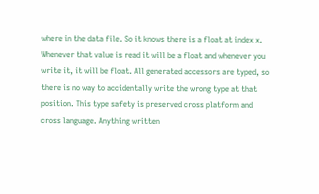where in the data file. So it knows there is a float at index x. Whenever that value is read it will be a float and whenever you write it, it will be float. All generated accessors are typed, so there is no way to accidentally write the wrong type at that position. This type safety is preserved cross platform and cross language. Anything written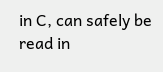in C, can safely be read in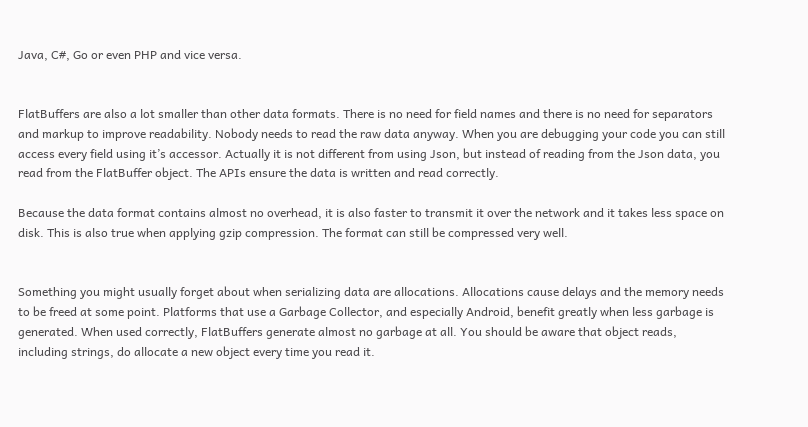Java, C#, Go or even PHP and vice versa.


FlatBuffers are also a lot smaller than other data formats. There is no need for field names and there is no need for separators and markup to improve readability. Nobody needs to read the raw data anyway. When you are debugging your code you can still access every field using it’s accessor. Actually it is not different from using Json, but instead of reading from the Json data, you read from the FlatBuffer object. The APIs ensure the data is written and read correctly.

Because the data format contains almost no overhead, it is also faster to transmit it over the network and it takes less space on disk. This is also true when applying gzip compression. The format can still be compressed very well.


Something you might usually forget about when serializing data are allocations. Allocations cause delays and the memory needs to be freed at some point. Platforms that use a Garbage Collector, and especially Android, benefit greatly when less garbage is generated. When used correctly, FlatBuffers generate almost no garbage at all. You should be aware that object reads, including strings, do allocate a new object every time you read it.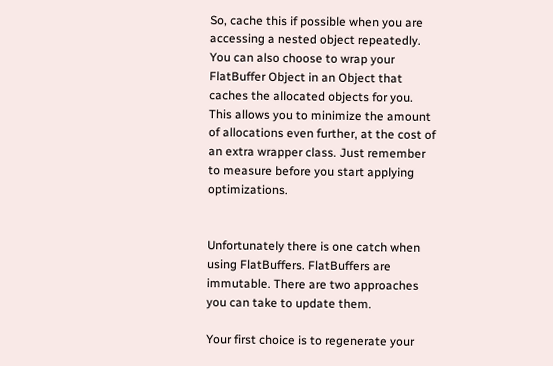So, cache this if possible when you are accessing a nested object repeatedly. You can also choose to wrap your FlatBuffer Object in an Object that caches the allocated objects for you. This allows you to minimize the amount of allocations even further, at the cost of an extra wrapper class. Just remember to measure before you start applying optimizations.


Unfortunately there is one catch when using FlatBuffers. FlatBuffers are immutable. There are two approaches you can take to update them.

Your first choice is to regenerate your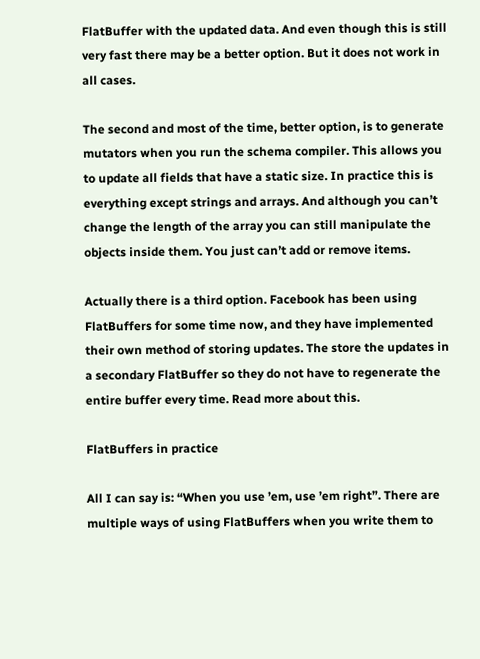FlatBuffer with the updated data. And even though this is still very fast there may be a better option. But it does not work in all cases.

The second and most of the time, better option, is to generate mutators when you run the schema compiler. This allows you to update all fields that have a static size. In practice this is everything except strings and arrays. And although you can’t change the length of the array you can still manipulate the objects inside them. You just can’t add or remove items.

Actually there is a third option. Facebook has been using FlatBuffers for some time now, and they have implemented their own method of storing updates. The store the updates in a secondary FlatBuffer so they do not have to regenerate the entire buffer every time. Read more about this.

FlatBuffers in practice

All I can say is: “When you use ’em, use ’em right”. There are multiple ways of using FlatBuffers when you write them to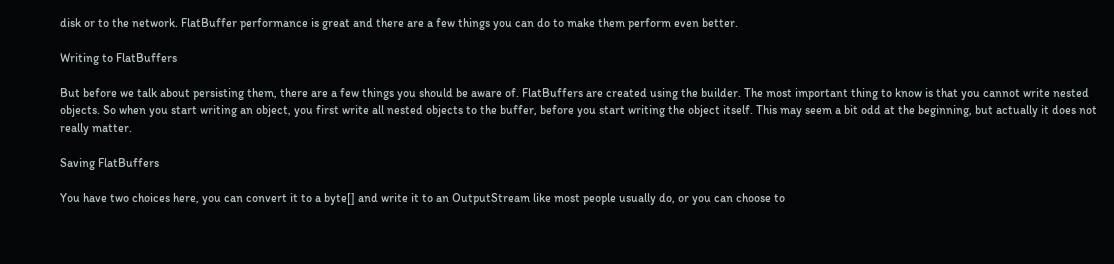disk or to the network. FlatBuffer performance is great and there are a few things you can do to make them perform even better.

Writing to FlatBuffers

But before we talk about persisting them, there are a few things you should be aware of. FlatBuffers are created using the builder. The most important thing to know is that you cannot write nested objects. So when you start writing an object, you first write all nested objects to the buffer, before you start writing the object itself. This may seem a bit odd at the beginning, but actually it does not really matter.

Saving FlatBuffers

You have two choices here, you can convert it to a byte[] and write it to an OutputStream like most people usually do, or you can choose to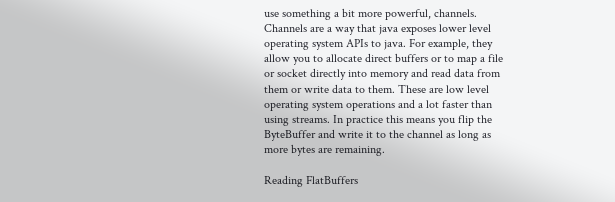use something a bit more powerful, channels. Channels are a way that java exposes lower level operating system APIs to java. For example, they allow you to allocate direct buffers or to map a file or socket directly into memory and read data from them or write data to them. These are low level operating system operations and a lot faster than using streams. In practice this means you flip the ByteBuffer and write it to the channel as long as more bytes are remaining.

Reading FlatBuffers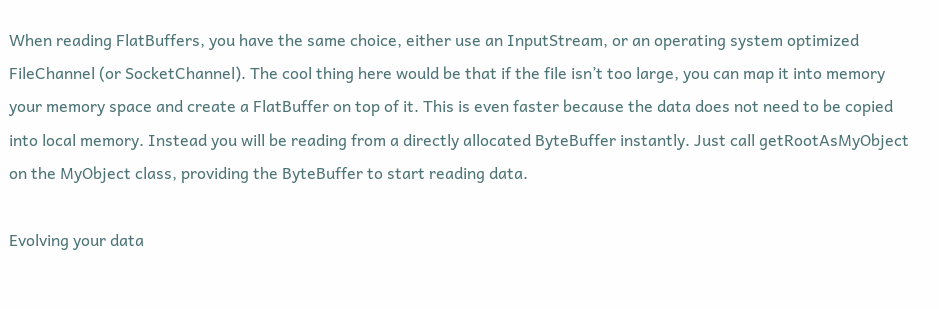When reading FlatBuffers, you have the same choice, either use an InputStream, or an operating system optimized FileChannel (or SocketChannel). The cool thing here would be that if the file isn’t too large, you can map it into memory your memory space and create a FlatBuffer on top of it. This is even faster because the data does not need to be copied into local memory. Instead you will be reading from a directly allocated ByteBuffer instantly. Just call getRootAsMyObject on the MyObject class, providing the ByteBuffer to start reading data.

Evolving your data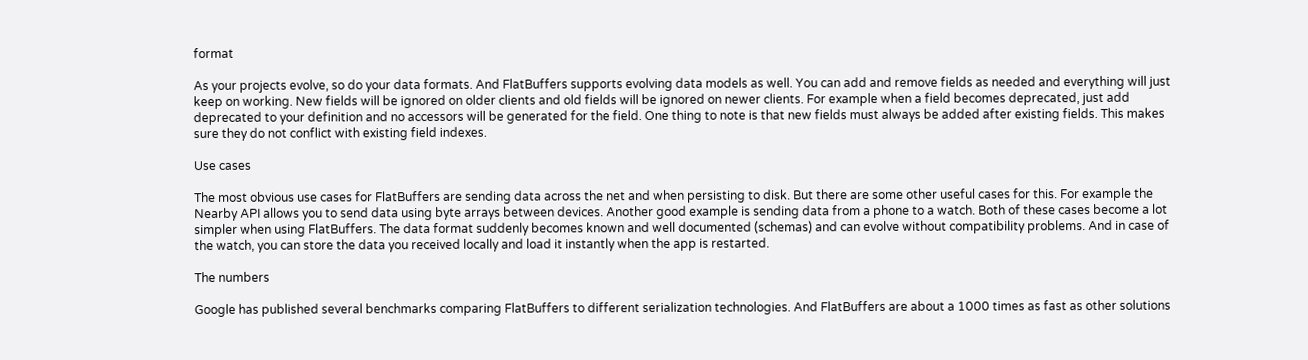format

As your projects evolve, so do your data formats. And FlatBuffers supports evolving data models as well. You can add and remove fields as needed and everything will just keep on working. New fields will be ignored on older clients and old fields will be ignored on newer clients. For example when a field becomes deprecated, just add deprecated to your definition and no accessors will be generated for the field. One thing to note is that new fields must always be added after existing fields. This makes sure they do not conflict with existing field indexes.

Use cases

The most obvious use cases for FlatBuffers are sending data across the net and when persisting to disk. But there are some other useful cases for this. For example the Nearby API allows you to send data using byte arrays between devices. Another good example is sending data from a phone to a watch. Both of these cases become a lot simpler when using FlatBuffers. The data format suddenly becomes known and well documented (schemas) and can evolve without compatibility problems. And in case of the watch, you can store the data you received locally and load it instantly when the app is restarted.

The numbers

Google has published several benchmarks comparing FlatBuffers to different serialization technologies. And FlatBuffers are about a 1000 times as fast as other solutions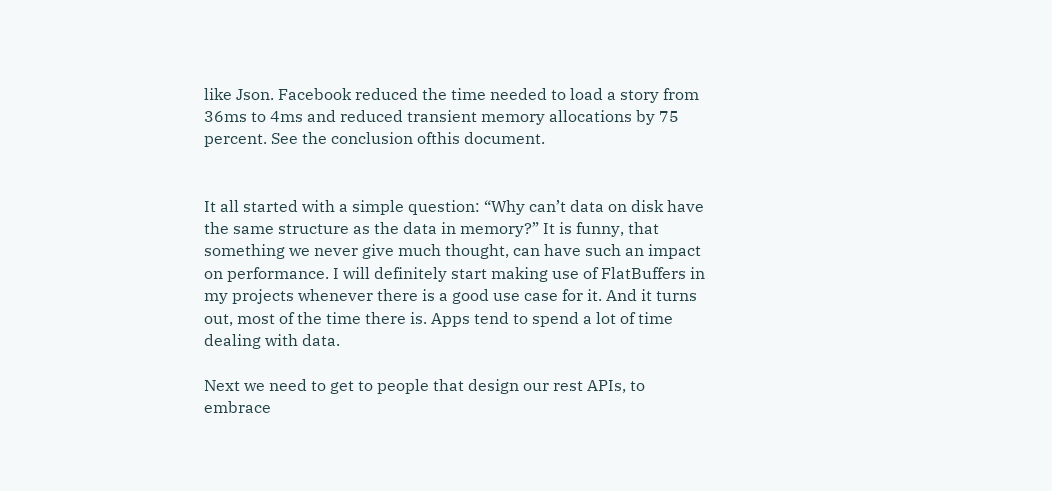like Json. Facebook reduced the time needed to load a story from 36ms to 4ms and reduced transient memory allocations by 75 percent. See the conclusion ofthis document.


It all started with a simple question: “Why can’t data on disk have the same structure as the data in memory?” It is funny, that something we never give much thought, can have such an impact on performance. I will definitely start making use of FlatBuffers in my projects whenever there is a good use case for it. And it turns out, most of the time there is. Apps tend to spend a lot of time dealing with data.

Next we need to get to people that design our rest APIs, to embrace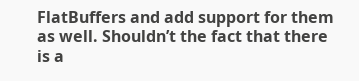FlatBuffers and add support for them as well. Shouldn’t the fact that there is a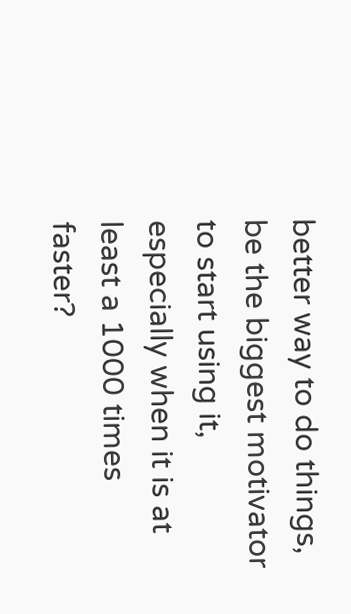better way to do things, be the biggest motivator to start using it, especially when it is at least a 1000 times faster?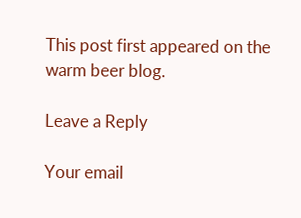This post first appeared on the warm beer blog.

Leave a Reply

Your email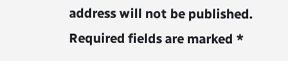address will not be published. Required fields are marked *